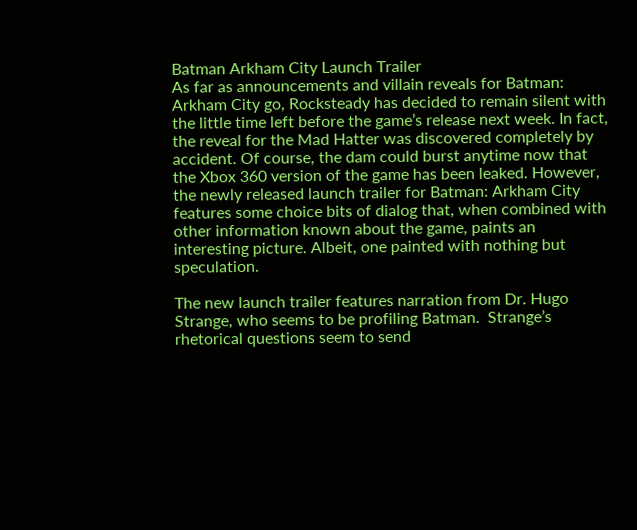Batman Arkham City Launch Trailer
As far as announcements and villain reveals for Batman: Arkham City go, Rocksteady has decided to remain silent with the little time left before the game’s release next week. In fact, the reveal for the Mad Hatter was discovered completely by accident. Of course, the dam could burst anytime now that the Xbox 360 version of the game has been leaked. However, the newly released launch trailer for Batman: Arkham City features some choice bits of dialog that, when combined with other information known about the game, paints an interesting picture. Albeit, one painted with nothing but speculation.

The new launch trailer features narration from Dr. Hugo Strange, who seems to be profiling Batman.  Strange’s rhetorical questions seem to send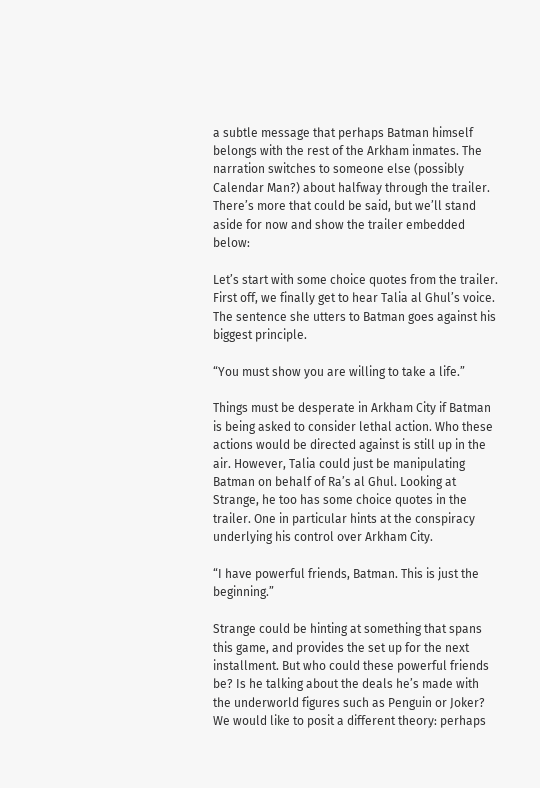a subtle message that perhaps Batman himself belongs with the rest of the Arkham inmates. The narration switches to someone else (possibly Calendar Man?) about halfway through the trailer. There’s more that could be said, but we’ll stand aside for now and show the trailer embedded below:

Let’s start with some choice quotes from the trailer. First off, we finally get to hear Talia al Ghul’s voice. The sentence she utters to Batman goes against his biggest principle.

“You must show you are willing to take a life.”

Things must be desperate in Arkham City if Batman is being asked to consider lethal action. Who these actions would be directed against is still up in the air. However, Talia could just be manipulating Batman on behalf of Ra’s al Ghul. Looking at Strange, he too has some choice quotes in the trailer. One in particular hints at the conspiracy underlying his control over Arkham City.

“I have powerful friends, Batman. This is just the beginning.”

Strange could be hinting at something that spans this game, and provides the set up for the next installment. But who could these powerful friends be? Is he talking about the deals he’s made with the underworld figures such as Penguin or Joker? We would like to posit a different theory: perhaps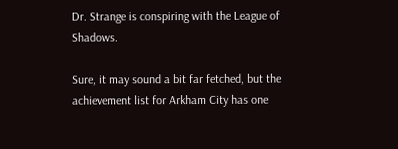Dr. Strange is conspiring with the League of Shadows.

Sure, it may sound a bit far fetched, but the achievement list for Arkham City has one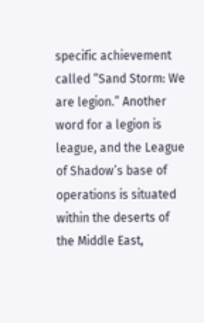specific achievement called “Sand Storm: We are legion.” Another word for a legion is league, and the League of Shadow’s base of operations is situated within the deserts of the Middle East,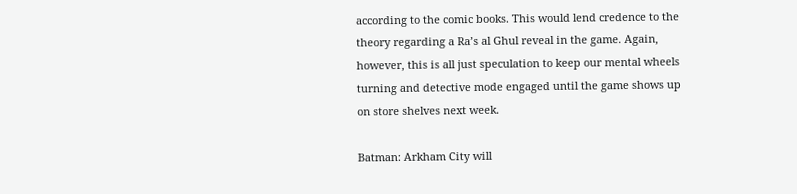according to the comic books. This would lend credence to the theory regarding a Ra’s al Ghul reveal in the game. Again, however, this is all just speculation to keep our mental wheels turning and detective mode engaged until the game shows up on store shelves next week.

Batman: Arkham City will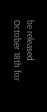be released October 18th for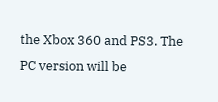the Xbox 360 and PS3. The PC version will be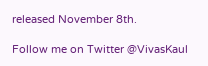released November 8th.

Follow me on Twitter @VivasKaul